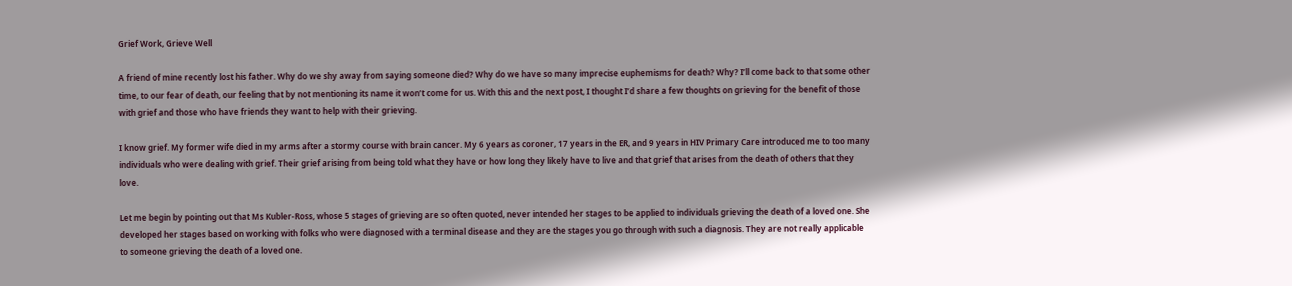Grief Work, Grieve Well

A friend of mine recently lost his father. Why do we shy away from saying someone died? Why do we have so many imprecise euphemisms for death? Why? I’ll come back to that some other time, to our fear of death, our feeling that by not mentioning its name it won’t come for us. With this and the next post, I thought I’d share a few thoughts on grieving for the benefit of those with grief and those who have friends they want to help with their grieving.

I know grief. My former wife died in my arms after a stormy course with brain cancer. My 6 years as coroner, 17 years in the ER, and 9 years in HIV Primary Care introduced me to too many individuals who were dealing with grief. Their grief arising from being told what they have or how long they likely have to live and that grief that arises from the death of others that they love.

Let me begin by pointing out that Ms Kubler-Ross, whose 5 stages of grieving are so often quoted, never intended her stages to be applied to individuals grieving the death of a loved one. She developed her stages based on working with folks who were diagnosed with a terminal disease and they are the stages you go through with such a diagnosis. They are not really applicable to someone grieving the death of a loved one.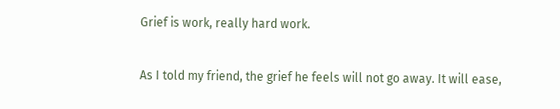Grief is work, really hard work.

As I told my friend, the grief he feels will not go away. It will ease,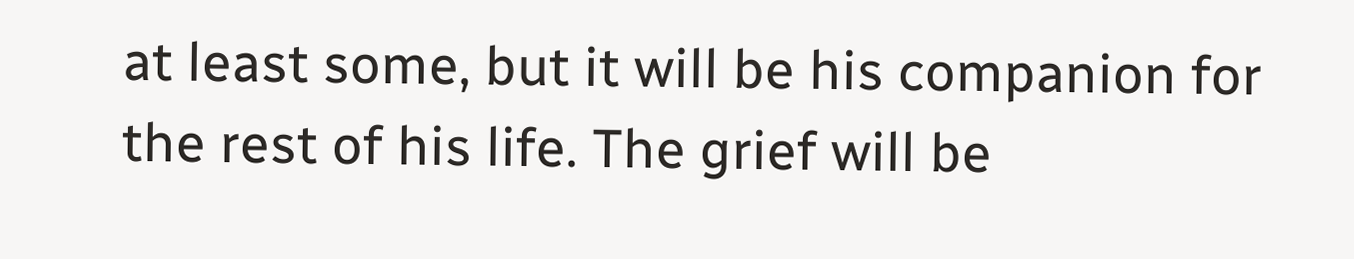at least some, but it will be his companion for the rest of his life. The grief will be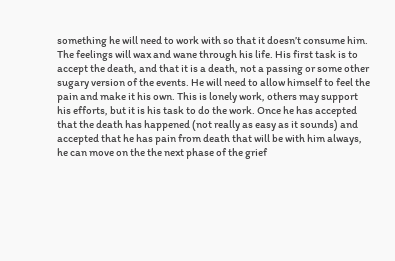something he will need to work with so that it doesn’t consume him. The feelings will wax and wane through his life. His first task is to accept the death, and that it is a death, not a passing or some other sugary version of the events. He will need to allow himself to feel the pain and make it his own. This is lonely work, others may support his efforts, but it is his task to do the work. Once he has accepted that the death has happened (not really as easy as it sounds) and accepted that he has pain from death that will be with him always, he can move on the the next phase of the grief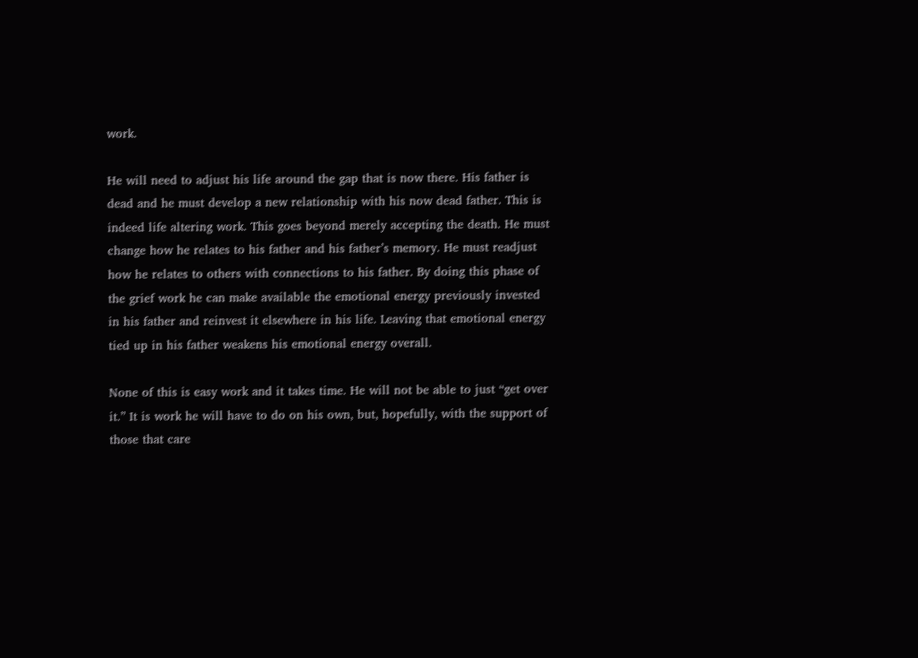work.

He will need to adjust his life around the gap that is now there. His father is dead and he must develop a new relationship with his now dead father. This is indeed life altering work. This goes beyond merely accepting the death. He must change how he relates to his father and his father’s memory. He must readjust how he relates to others with connections to his father. By doing this phase of the grief work he can make available the emotional energy previously invested in his father and reinvest it elsewhere in his life. Leaving that emotional energy tied up in his father weakens his emotional energy overall.

None of this is easy work and it takes time. He will not be able to just “get over it.” It is work he will have to do on his own, but, hopefully, with the support of those that care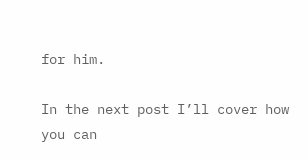for him.

In the next post I’ll cover how you can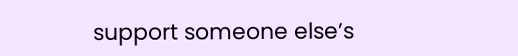support someone else’s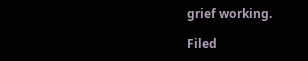grief working.

Filed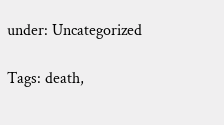under: Uncategorized

Tags: death,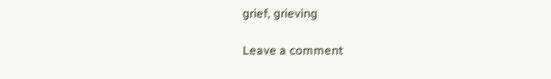grief, grieving

Leave a comment